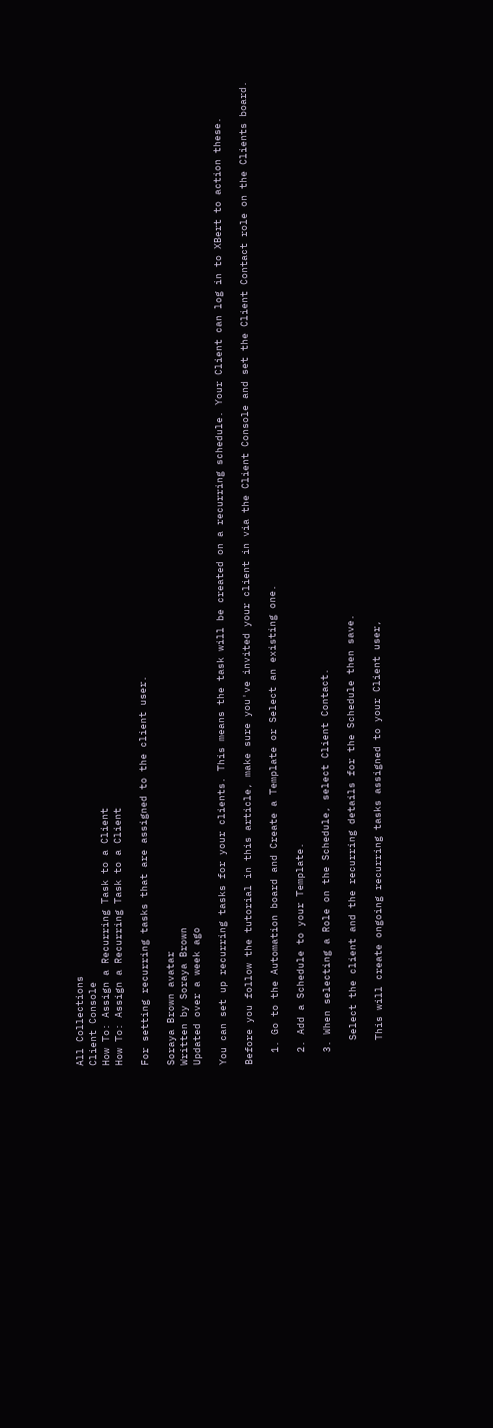All Collections
Client Console
How To: Assign a Recurring Task to a Client
How To: Assign a Recurring Task to a Client

For setting recurring tasks that are assigned to the client user.

Soraya Brown avatar
Written by Soraya Brown
Updated over a week ago

You can set up recurring tasks for your clients. This means the task will be created on a recurring schedule. Your Client can log in to XBert to action these.

Before you follow the tutorial in this article, make sure you've invited your client in via the Client Console and set the Client Contact role on the Clients board.

  1. Go to the Automation board and Create a Template or Select an existing one.

  2. Add a Schedule to your Template.

  3. When selecting a Role on the Schedule, select Client Contact.

    Select the client and the recurring details for the Schedule then save.

    This will create ongoing recurring tasks assigned to your Client user,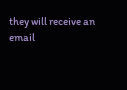they will receive an email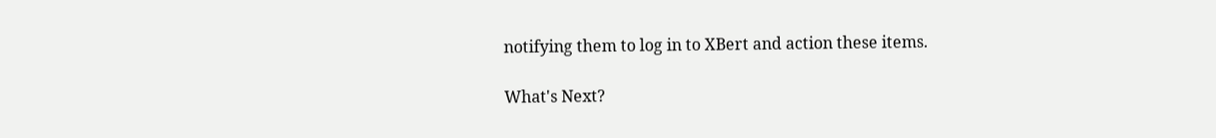notifying them to log in to XBert and action these items.

What's Next?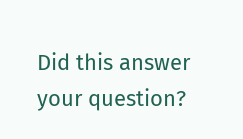Did this answer your question?